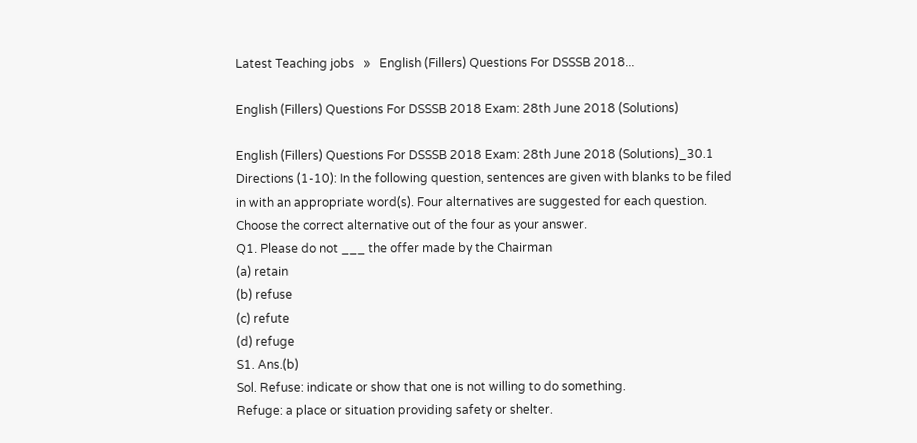Latest Teaching jobs   »   English (Fillers) Questions For DSSSB 2018...

English (Fillers) Questions For DSSSB 2018 Exam: 28th June 2018 (Solutions)

English (Fillers) Questions For DSSSB 2018 Exam: 28th June 2018 (Solutions)_30.1
Directions (1-10): In the following question, sentences are given with blanks to be filed in with an appropriate word(s). Four alternatives are suggested for each question. Choose the correct alternative out of the four as your answer.
Q1. Please do not ___ the offer made by the Chairman
(a) retain
(b) refuse
(c) refute
(d) refuge
S1. Ans.(b)
Sol. Refuse: indicate or show that one is not willing to do something.
Refuge: a place or situation providing safety or shelter.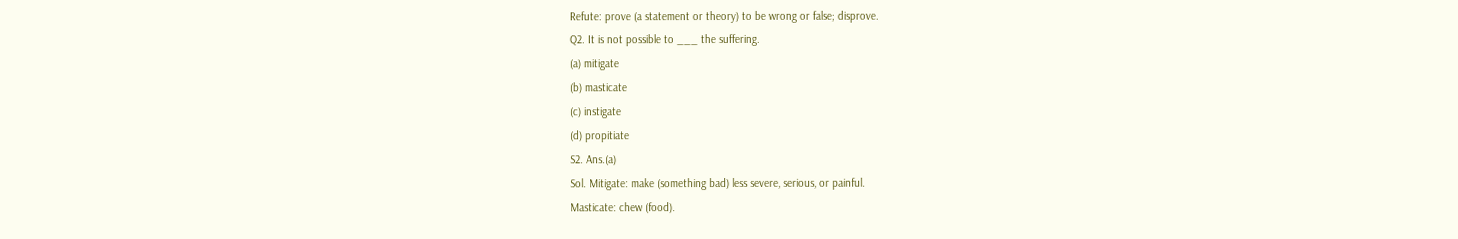Refute: prove (a statement or theory) to be wrong or false; disprove.
Q2. It is not possible to ___ the suffering.
(a) mitigate
(b) masticate
(c) instigate
(d) propitiate
S2. Ans.(a)
Sol. Mitigate: make (something bad) less severe, serious, or painful.
Masticate: chew (food).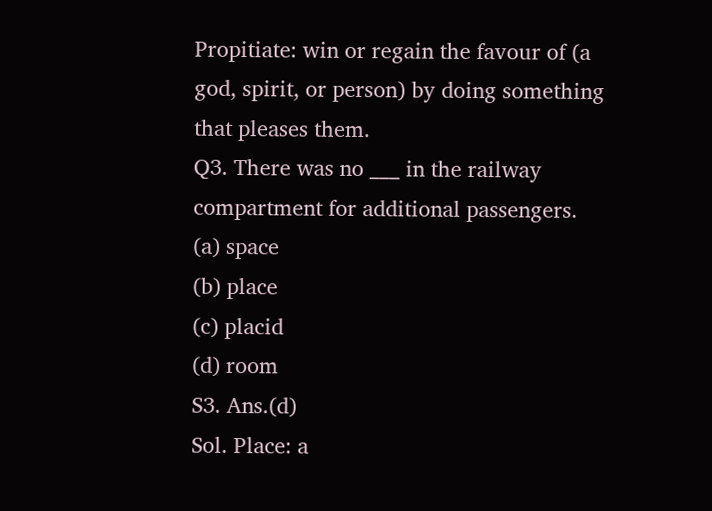Propitiate: win or regain the favour of (a god, spirit, or person) by doing something that pleases them.
Q3. There was no ___ in the railway compartment for additional passengers.
(a) space
(b) place
(c) placid
(d) room
S3. Ans.(d)
Sol. Place: a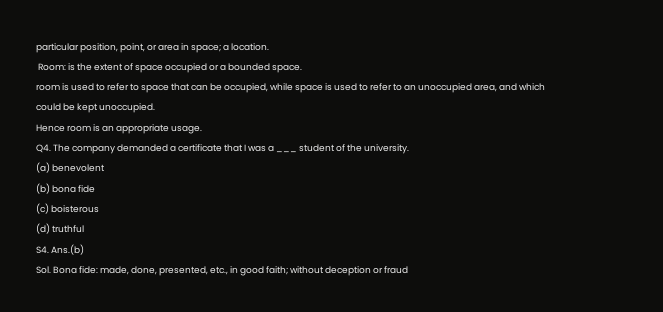particular position, point, or area in space; a location.
 Room: is the extent of space occupied or a bounded space.
room is used to refer to space that can be occupied, while space is used to refer to an unoccupied area, and which could be kept unoccupied.
Hence room is an appropriate usage.
Q4. The company demanded a certificate that I was a ___ student of the university.
(a) benevolent
(b) bona fide
(c) boisterous
(d) truthful
S4. Ans.(b)
Sol. Bona fide: made, done, presented, etc., in good faith; without deception or fraud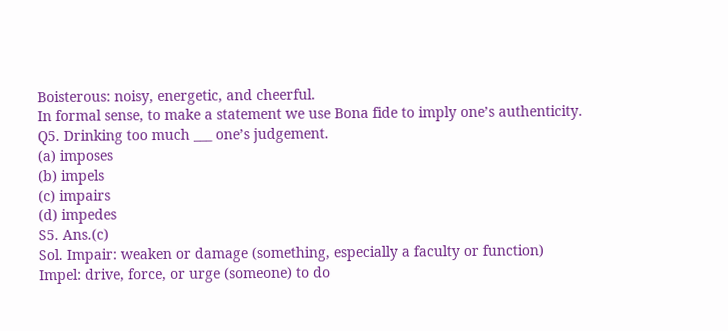Boisterous: noisy, energetic, and cheerful.
In formal sense, to make a statement we use Bona fide to imply one’s authenticity.
Q5. Drinking too much ___ one’s judgement.
(a) imposes
(b) impels
(c) impairs
(d) impedes
S5. Ans.(c)
Sol. Impair: weaken or damage (something, especially a faculty or function)
Impel: drive, force, or urge (someone) to do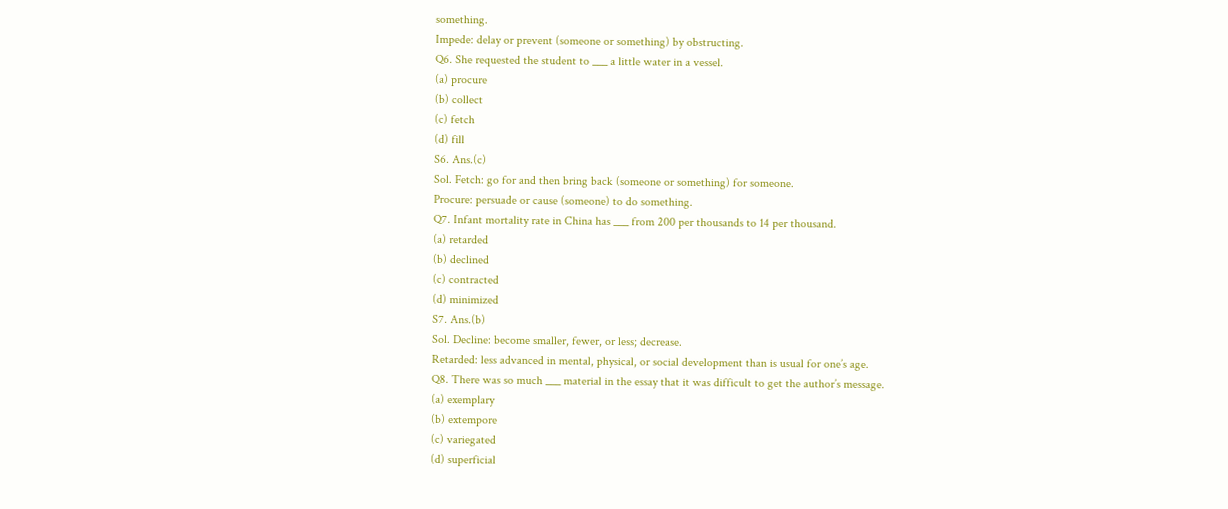something.
Impede: delay or prevent (someone or something) by obstructing.
Q6. She requested the student to ___ a little water in a vessel.
(a) procure
(b) collect
(c) fetch
(d) fill
S6. Ans.(c)
Sol. Fetch: go for and then bring back (someone or something) for someone.
Procure: persuade or cause (someone) to do something.
Q7. Infant mortality rate in China has ___ from 200 per thousands to 14 per thousand.
(a) retarded
(b) declined
(c) contracted
(d) minimized
S7. Ans.(b)
Sol. Decline: become smaller, fewer, or less; decrease.
Retarded: less advanced in mental, physical, or social development than is usual for one’s age.
Q8. There was so much ___ material in the essay that it was difficult to get the author’s message.
(a) exemplary
(b) extempore
(c) variegated
(d) superficial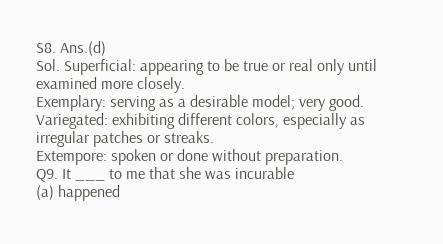S8. Ans.(d)
Sol. Superficial: appearing to be true or real only until examined more closely.
Exemplary: serving as a desirable model; very good.
Variegated: exhibiting different colors, especially as irregular patches or streaks.
Extempore: spoken or done without preparation.
Q9. It ___ to me that she was incurable
(a) happened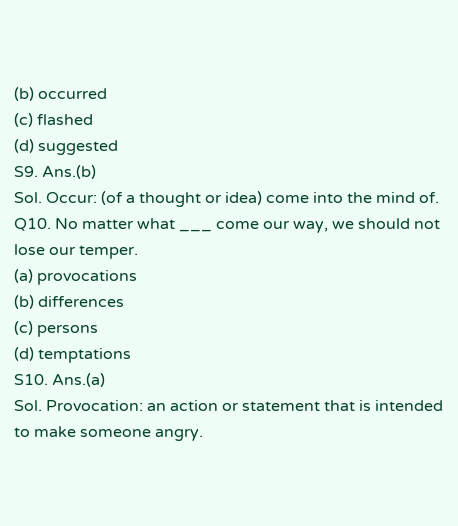(b) occurred
(c) flashed
(d) suggested
S9. Ans.(b)
Sol. Occur: (of a thought or idea) come into the mind of.
Q10. No matter what ___ come our way, we should not lose our temper.
(a) provocations
(b) differences
(c) persons
(d) temptations
S10. Ans.(a)
Sol. Provocation: an action or statement that is intended to make someone angry.